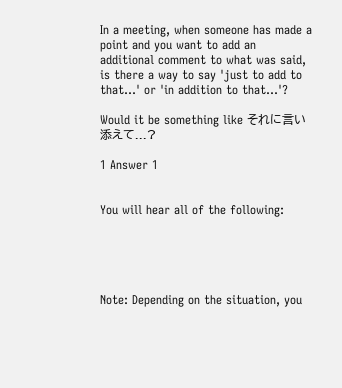In a meeting, when someone has made a point and you want to add an additional comment to what was said, is there a way to say 'just to add to that...' or 'in addition to that...'?

Would it be something like それに言い添えて...?

1 Answer 1


You will hear all of the following:





Note: Depending on the situation, you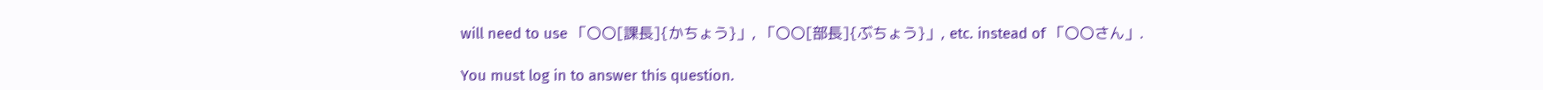will need to use 「〇〇[課長]{かちょう}」, 「〇〇[部長]{ぶちょう}」, etc. instead of 「〇〇さん」.

You must log in to answer this question.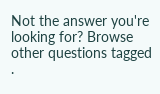Not the answer you're looking for? Browse other questions tagged .